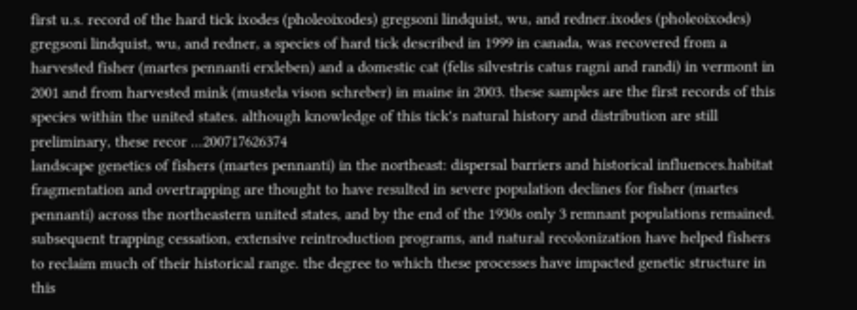first u.s. record of the hard tick ixodes (pholeoixodes) gregsoni lindquist, wu, and redner.ixodes (pholeoixodes) gregsoni lindquist, wu, and redner, a species of hard tick described in 1999 in canada, was recovered from a harvested fisher (martes pennanti erxleben) and a domestic cat (felis silvestris catus ragni and randi) in vermont in 2001 and from harvested mink (mustela vison schreber) in maine in 2003. these samples are the first records of this species within the united states. although knowledge of this tick's natural history and distribution are still preliminary, these recor ...200717626374
landscape genetics of fishers (martes pennanti) in the northeast: dispersal barriers and historical influences.habitat fragmentation and overtrapping are thought to have resulted in severe population declines for fisher (martes pennanti) across the northeastern united states, and by the end of the 1930s only 3 remnant populations remained. subsequent trapping cessation, extensive reintroduction programs, and natural recolonization have helped fishers to reclaim much of their historical range. the degree to which these processes have impacted genetic structure in this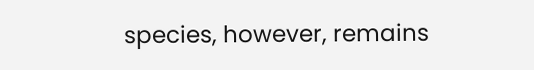species, however, remains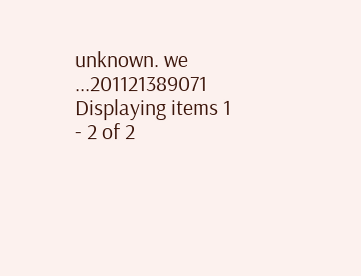unknown. we ...201121389071
Displaying items 1 - 2 of 2